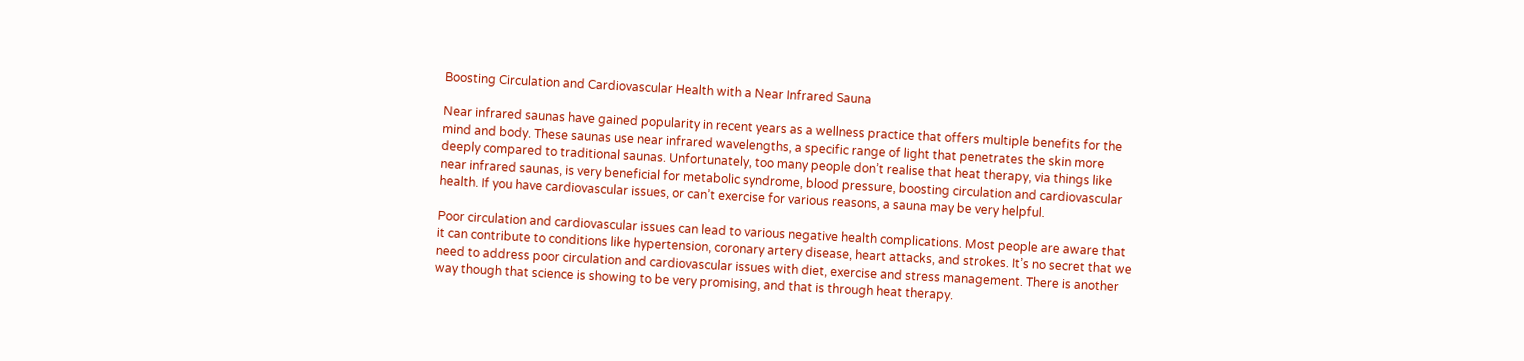Boosting Circulation and Cardiovascular Health with a Near Infrared Sauna

Near infrared saunas have gained popularity in recent years as a wellness practice that offers multiple benefits for the mind and body. These saunas use near infrared wavelengths, a specific range of light that penetrates the skin more deeply compared to traditional saunas. Unfortunately, too many people don’t realise that heat therapy, via things like near infrared saunas, is very beneficial for metabolic syndrome, blood pressure, boosting circulation and cardiovascular health. If you have cardiovascular issues, or can’t exercise for various reasons, a sauna may be very helpful.

Poor circulation and cardiovascular issues can lead to various negative health complications. Most people are aware that it can contribute to conditions like hypertension, coronary artery disease, heart attacks, and strokes. It’s no secret that we need to address poor circulation and cardiovascular issues with diet, exercise and stress management. There is another way though that science is showing to be very promising, and that is through heat therapy.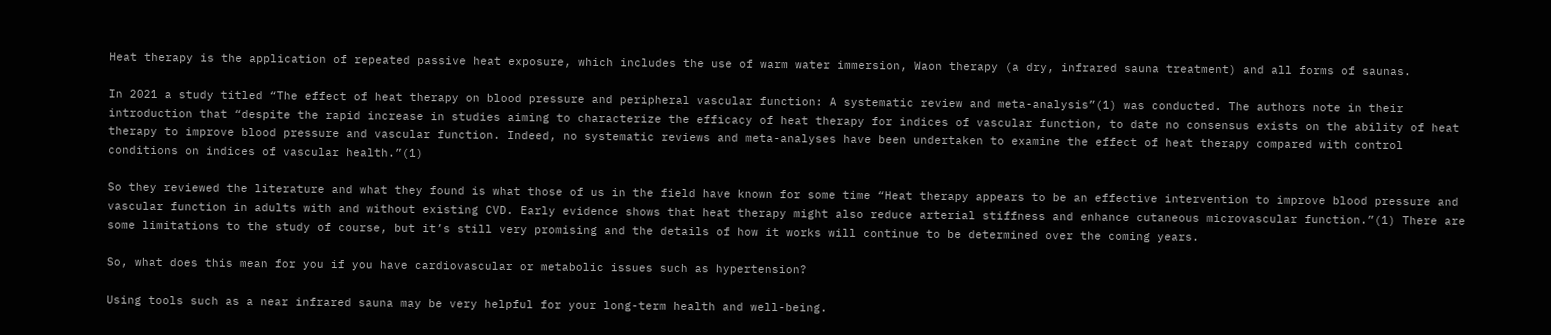Heat therapy is the application of repeated passive heat exposure, which includes the use of warm water immersion, Waon therapy (a dry, infrared sauna treatment) and all forms of saunas.

In 2021 a study titled “The effect of heat therapy on blood pressure and peripheral vascular function: A systematic review and meta-analysis”(1) was conducted. The authors note in their introduction that “despite the rapid increase in studies aiming to characterize the efficacy of heat therapy for indices of vascular function, to date no consensus exists on the ability of heat therapy to improve blood pressure and vascular function. Indeed, no systematic reviews and meta-analyses have been undertaken to examine the effect of heat therapy compared with control conditions on indices of vascular health.”(1)

So they reviewed the literature and what they found is what those of us in the field have known for some time “Heat therapy appears to be an effective intervention to improve blood pressure and vascular function in adults with and without existing CVD. Early evidence shows that heat therapy might also reduce arterial stiffness and enhance cutaneous microvascular function.”(1) There are some limitations to the study of course, but it’s still very promising and the details of how it works will continue to be determined over the coming years.

So, what does this mean for you if you have cardiovascular or metabolic issues such as hypertension?

Using tools such as a near infrared sauna may be very helpful for your long-term health and well-being.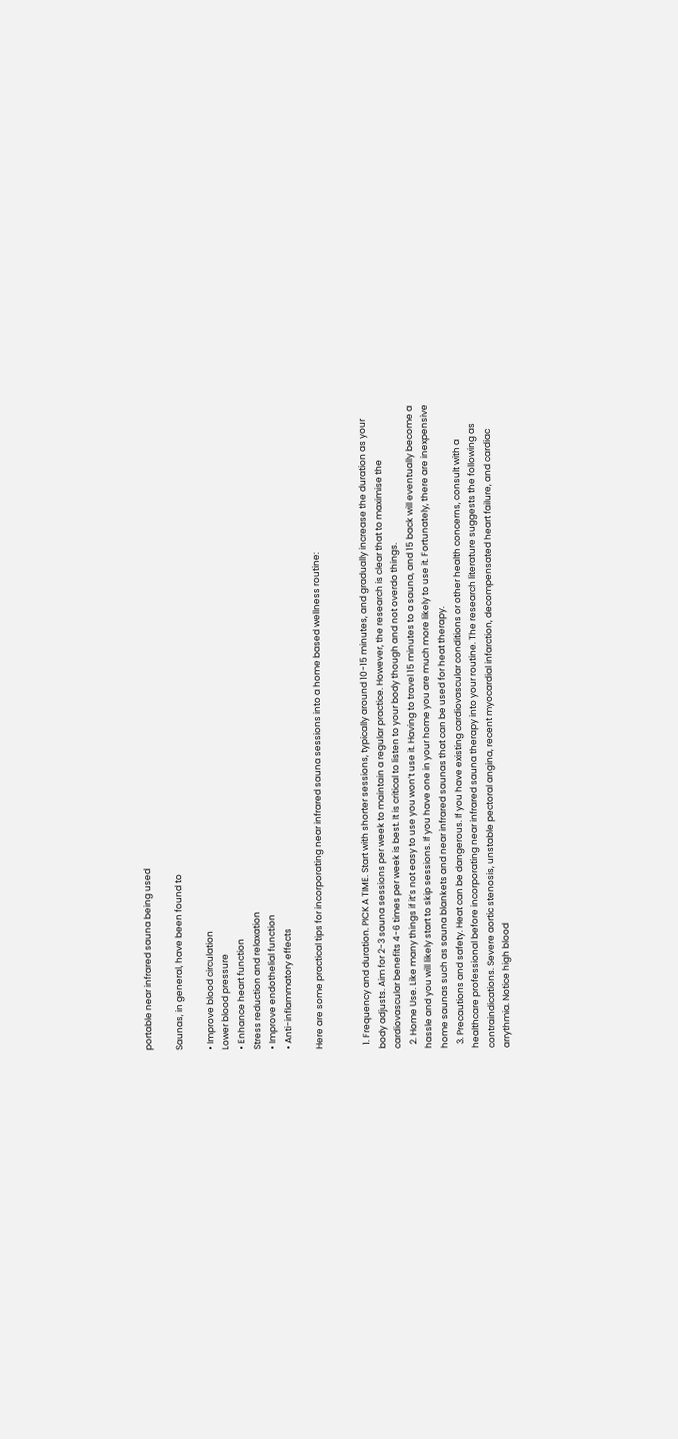portable near infrared sauna being used

Saunas, in general, have been found to

• Improve blood circulation
Lower blood pressure
• Enhance heart function
Stress reduction and relaxation
• Improve endothelial function
• Anti-inflammatory effects

Here are some practical tips for incorporating near infrared sauna sessions into a home based wellness routine:


  1. Frequency and duration. PICK A TIME. Start with shorter sessions, typically around 10-15 minutes, and gradually increase the duration as your body adjusts. Aim for 2-3 sauna sessions per week to maintain a regular practice. However, the research is clear that to maximise the cardiovascular benefits 4-6 times per week is best. It is critical to listen to your body though and not overdo things.
  2. Home Use. Like many things if it’s not easy to use you won’t use it. Having to travel 15 minutes to a sauna, and 15 back will eventually become a hassle and you will likely start to skip sessions. If you have one in your home you are much more likely to use it. Fortunately, there are inexpensive home saunas such as sauna blankets and near infrared saunas that can be used for heat therapy.
  3. Precautions and safety. Heat can be dangerous. If you have existing cardiovascular conditions or other health concerns, consult with a healthcare professional before incorporating near infrared sauna therapy into your routine. The research literature suggests the following as contraindications. Severe aortic stenosis, unstable pectoral angina, recent myocardial infarction, decompensated heart failure, and cardiac arrythmia. Notice high blood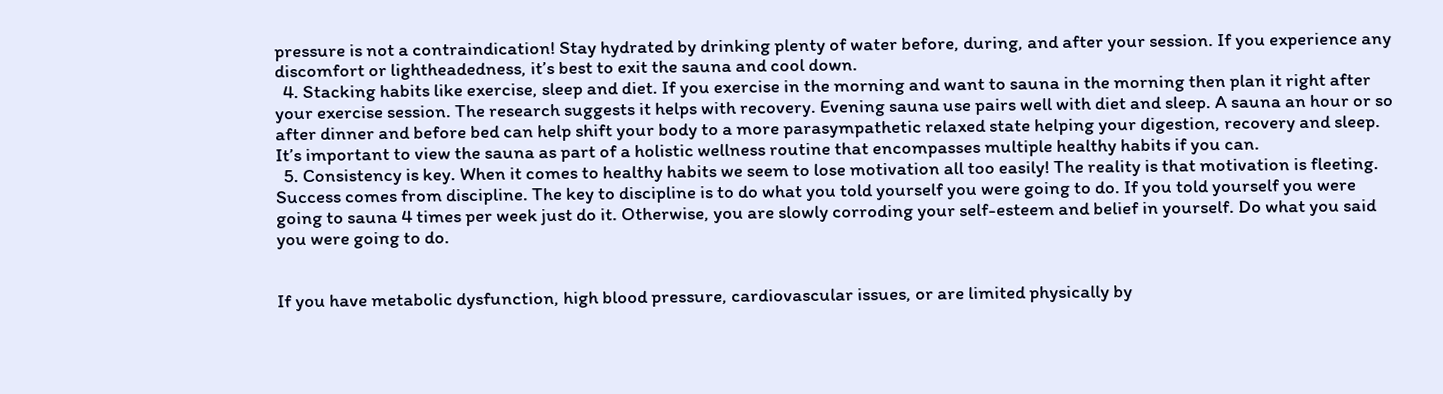pressure is not a contraindication! Stay hydrated by drinking plenty of water before, during, and after your session. If you experience any discomfort or lightheadedness, it’s best to exit the sauna and cool down.
  4. Stacking habits like exercise, sleep and diet. If you exercise in the morning and want to sauna in the morning then plan it right after your exercise session. The research suggests it helps with recovery. Evening sauna use pairs well with diet and sleep. A sauna an hour or so after dinner and before bed can help shift your body to a more parasympathetic relaxed state helping your digestion, recovery and sleep. It’s important to view the sauna as part of a holistic wellness routine that encompasses multiple healthy habits if you can.
  5. Consistency is key. When it comes to healthy habits we seem to lose motivation all too easily! The reality is that motivation is fleeting. Success comes from discipline. The key to discipline is to do what you told yourself you were going to do. If you told yourself you were going to sauna 4 times per week just do it. Otherwise, you are slowly corroding your self-esteem and belief in yourself. Do what you said you were going to do.


If you have metabolic dysfunction, high blood pressure, cardiovascular issues, or are limited physically by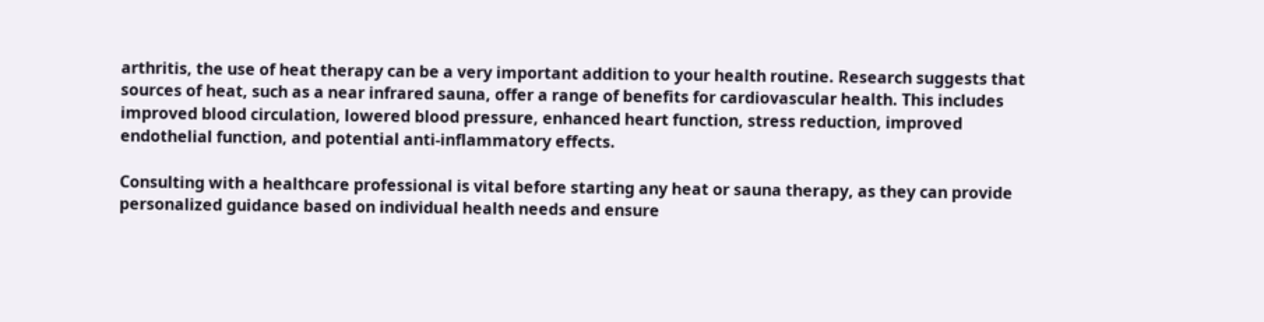arthritis, the use of heat therapy can be a very important addition to your health routine. Research suggests that sources of heat, such as a near infrared sauna, offer a range of benefits for cardiovascular health. This includes improved blood circulation, lowered blood pressure, enhanced heart function, stress reduction, improved endothelial function, and potential anti-inflammatory effects.

Consulting with a healthcare professional is vital before starting any heat or sauna therapy, as they can provide personalized guidance based on individual health needs and ensure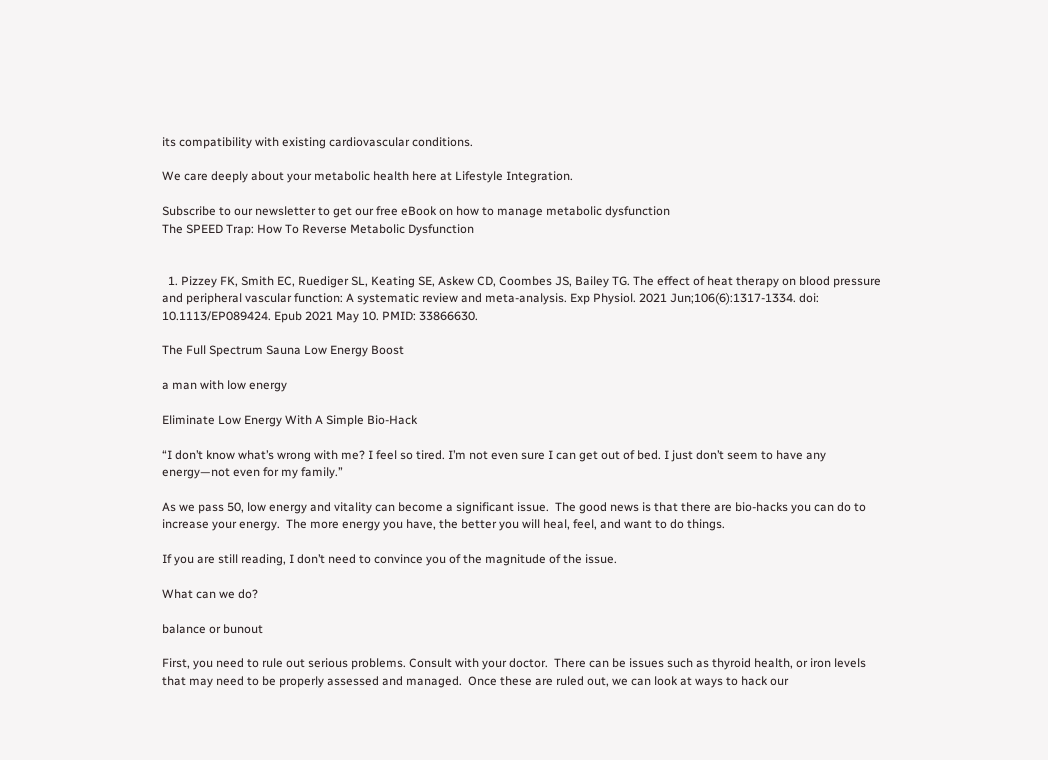its compatibility with existing cardiovascular conditions.

We care deeply about your metabolic health here at Lifestyle Integration.

Subscribe to our newsletter to get our free eBook on how to manage metabolic dysfunction
The SPEED Trap: How To Reverse Metabolic Dysfunction


  1. Pizzey FK, Smith EC, Ruediger SL, Keating SE, Askew CD, Coombes JS, Bailey TG. The effect of heat therapy on blood pressure and peripheral vascular function: A systematic review and meta-analysis. Exp Physiol. 2021 Jun;106(6):1317-1334. doi: 10.1113/EP089424. Epub 2021 May 10. PMID: 33866630.

The Full Spectrum Sauna Low Energy Boost

a man with low energy

Eliminate Low Energy With A Simple Bio-Hack

“I don’t know what’s wrong with me? I feel so tired. I’m not even sure I can get out of bed. I just don’t seem to have any energy—not even for my family.”

As we pass 50, low energy and vitality can become a significant issue.  The good news is that there are bio-hacks you can do to increase your energy.  The more energy you have, the better you will heal, feel, and want to do things.

If you are still reading, I don’t need to convince you of the magnitude of the issue.

What can we do?

balance or bunout

First, you need to rule out serious problems. Consult with your doctor.  There can be issues such as thyroid health, or iron levels that may need to be properly assessed and managed.  Once these are ruled out, we can look at ways to hack our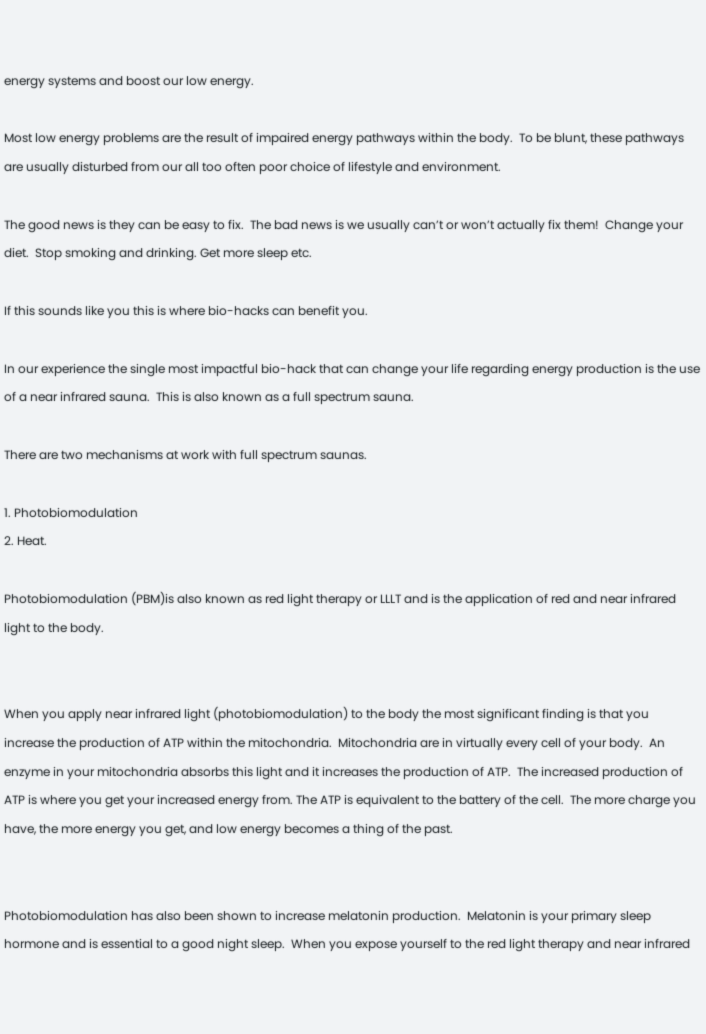energy systems and boost our low energy.

Most low energy problems are the result of impaired energy pathways within the body.  To be blunt, these pathways are usually disturbed from our all too often poor choice of lifestyle and environment.

The good news is they can be easy to fix.  The bad news is we usually can’t or won’t actually fix them!  Change your diet.  Stop smoking and drinking. Get more sleep etc.

If this sounds like you this is where bio-hacks can benefit you.

In our experience the single most impactful bio-hack that can change your life regarding energy production is the use of a near infrared sauna.  This is also known as a full spectrum sauna.

There are two mechanisms at work with full spectrum saunas.

1. Photobiomodulation
2. Heat.

Photobiomodulation (PBM)is also known as red light therapy or LLLT and is the application of red and near infrared light to the body.


When you apply near infrared light (photobiomodulation) to the body the most significant finding is that you increase the production of ATP within the mitochondria.  Mitochondria are in virtually every cell of your body.  An enzyme in your mitochondria absorbs this light and it increases the production of ATP.  The increased production of ATP is where you get your increased energy from. The ATP is equivalent to the battery of the cell.  The more charge you have, the more energy you get, and low energy becomes a thing of the past.


Photobiomodulation has also been shown to increase melatonin production.  Melatonin is your primary sleep hormone and is essential to a good night sleep.  When you expose yourself to the red light therapy and near infrared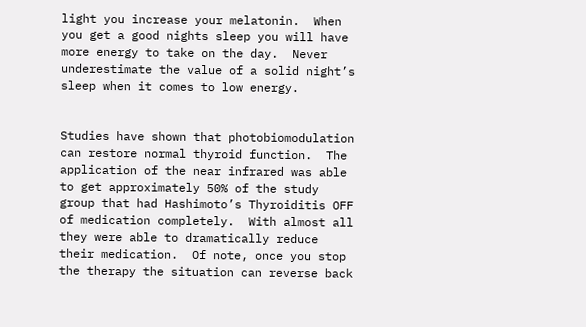light you increase your melatonin.  When you get a good nights sleep you will have more energy to take on the day.  Never underestimate the value of a solid night’s sleep when it comes to low energy.


Studies have shown that photobiomodulation can restore normal thyroid function.  The application of the near infrared was able to get approximately 50% of the study group that had Hashimoto’s Thyroiditis OFF of medication completely.  With almost all they were able to dramatically reduce their medication.  Of note, once you stop the therapy the situation can reverse back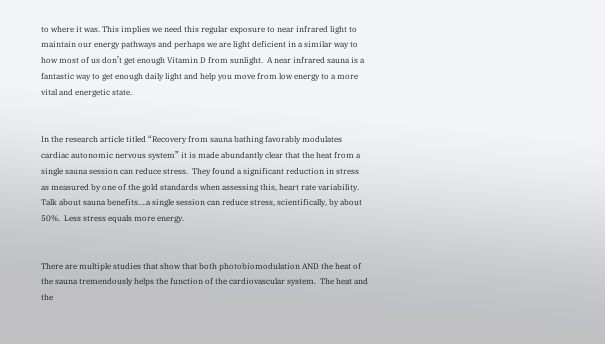to where it was. This implies we need this regular exposure to near infrared light to maintain our energy pathways and perhaps we are light deficient in a similar way to how most of us don’t get enough Vitamin D from sunlight.  A near infrared sauna is a fantastic way to get enough daily light and help you move from low energy to a more vital and energetic state.


In the research article titled “Recovery from sauna bathing favorably modulates cardiac autonomic nervous system” it is made abundantly clear that the heat from a single sauna session can reduce stress.  They found a significant reduction in stress as measured by one of the gold standards when assessing this, heart rate variability.  Talk about sauna benefits….a single session can reduce stress, scientifically, by about 50%.  Less stress equals more energy.


There are multiple studies that show that both photobiomodulation AND the heat of the sauna tremendously helps the function of the cardiovascular system.  The heat and the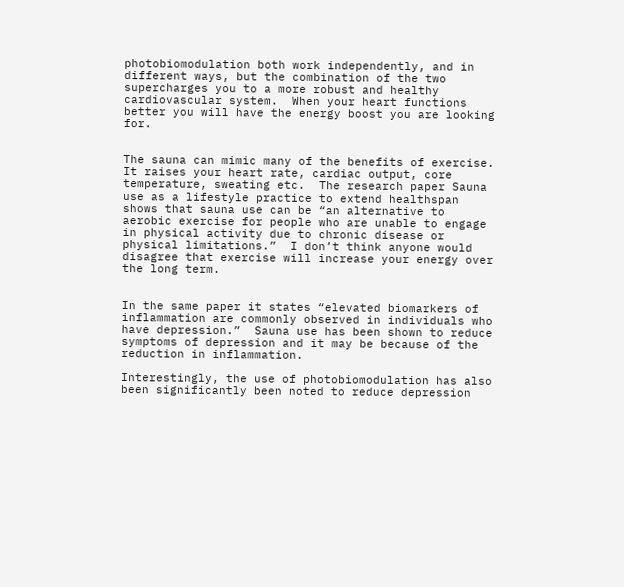photobiomodulation both work independently, and in different ways, but the combination of the two supercharges you to a more robust and healthy cardiovascular system.  When your heart functions better you will have the energy boost you are looking for.


The sauna can mimic many of the benefits of exercise.  It raises your heart rate, cardiac output, core temperature, sweating etc.  The research paper Sauna use as a lifestyle practice to extend healthspan shows that sauna use can be “an alternative to aerobic exercise for people who are unable to engage in physical activity due to chronic disease or physical limitations.”  I don’t think anyone would disagree that exercise will increase your energy over the long term.


In the same paper it states “elevated biomarkers of inflammation are commonly observed in individuals who have depression.”  Sauna use has been shown to reduce symptoms of depression and it may be because of the reduction in inflammation.

Interestingly, the use of photobiomodulation has also been significantly been noted to reduce depression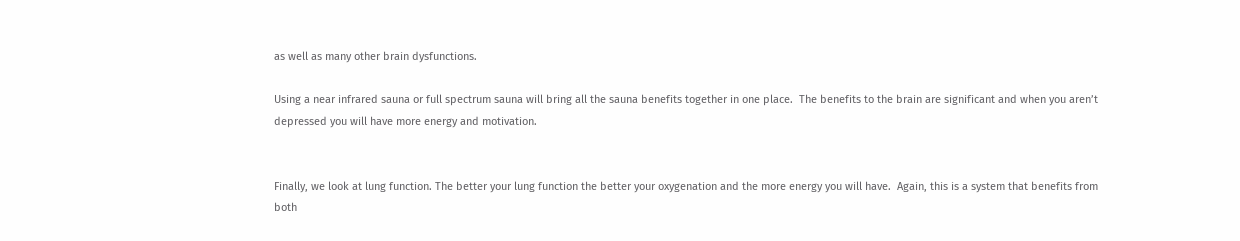as well as many other brain dysfunctions.

Using a near infrared sauna or full spectrum sauna will bring all the sauna benefits together in one place.  The benefits to the brain are significant and when you aren’t depressed you will have more energy and motivation.


Finally, we look at lung function. The better your lung function the better your oxygenation and the more energy you will have.  Again, this is a system that benefits from both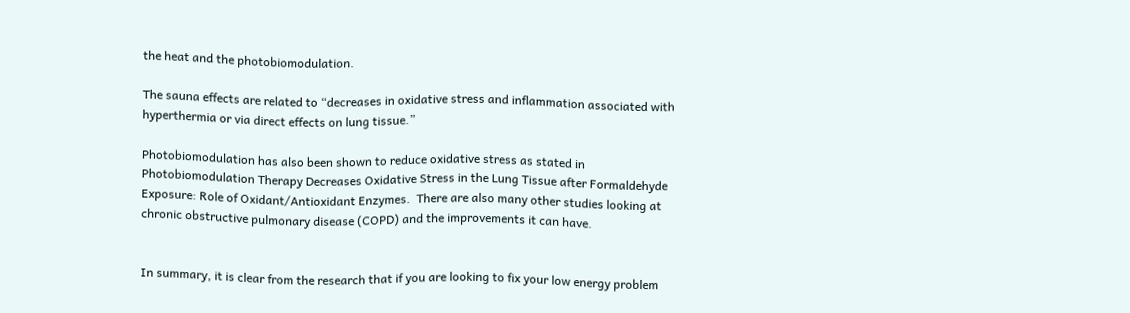the heat and the photobiomodulation.

The sauna effects are related to “decreases in oxidative stress and inflammation associated with hyperthermia or via direct effects on lung tissue.”

Photobiomodulation has also been shown to reduce oxidative stress as stated in Photobiomodulation Therapy Decreases Oxidative Stress in the Lung Tissue after Formaldehyde Exposure: Role of Oxidant/Antioxidant Enzymes.  There are also many other studies looking at chronic obstructive pulmonary disease (COPD) and the improvements it can have.


In summary, it is clear from the research that if you are looking to fix your low energy problem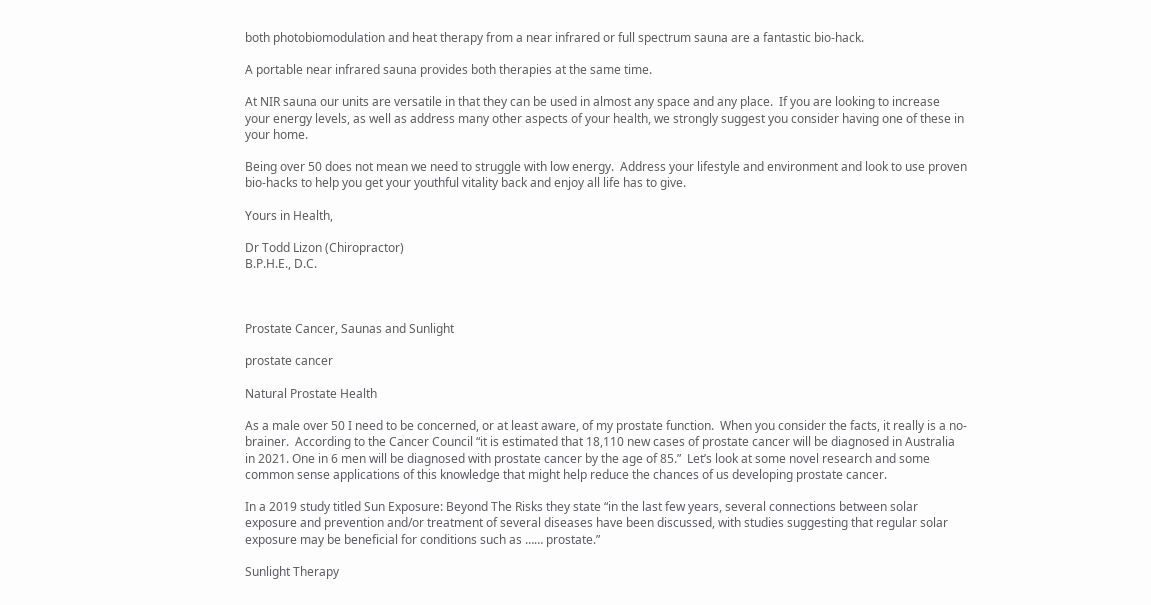both photobiomodulation and heat therapy from a near infrared or full spectrum sauna are a fantastic bio-hack.

A portable near infrared sauna provides both therapies at the same time.

At NIR sauna our units are versatile in that they can be used in almost any space and any place.  If you are looking to increase your energy levels, as well as address many other aspects of your health, we strongly suggest you consider having one of these in your home.

Being over 50 does not mean we need to struggle with low energy.  Address your lifestyle and environment and look to use proven bio-hacks to help you get your youthful vitality back and enjoy all life has to give.

Yours in Health,

Dr Todd Lizon (Chiropractor)
B.P.H.E., D.C.



Prostate Cancer, Saunas and Sunlight

prostate cancer

Natural Prostate Health

As a male over 50 I need to be concerned, or at least aware, of my prostate function.  When you consider the facts, it really is a no-brainer.  According to the Cancer Council “it is estimated that 18,110 new cases of prostate cancer will be diagnosed in Australia in 2021. One in 6 men will be diagnosed with prostate cancer by the age of 85.”  Let’s look at some novel research and some common sense applications of this knowledge that might help reduce the chances of us developing prostate cancer.

In a 2019 study titled Sun Exposure: Beyond The Risks they state “in the last few years, several connections between solar exposure and prevention and/or treatment of several diseases have been discussed, with studies suggesting that regular solar exposure may be beneficial for conditions such as …… prostate.”

Sunlight Therapy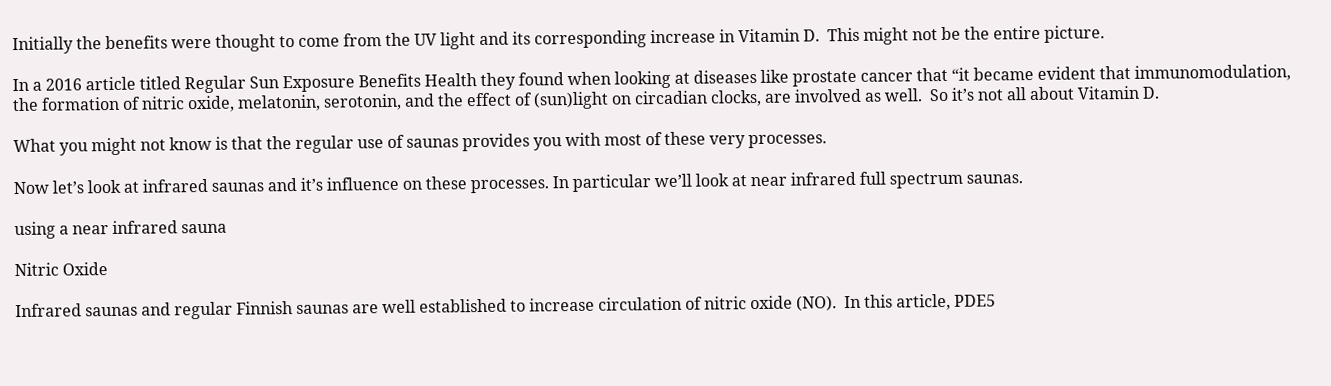Initially the benefits were thought to come from the UV light and its corresponding increase in Vitamin D.  This might not be the entire picture.

In a 2016 article titled Regular Sun Exposure Benefits Health they found when looking at diseases like prostate cancer that “it became evident that immunomodulation, the formation of nitric oxide, melatonin, serotonin, and the effect of (sun)light on circadian clocks, are involved as well.  So it’s not all about Vitamin D.

What you might not know is that the regular use of saunas provides you with most of these very processes.

Now let’s look at infrared saunas and it’s influence on these processes. In particular we’ll look at near infrared full spectrum saunas.

using a near infrared sauna

Nitric Oxide

Infrared saunas and regular Finnish saunas are well established to increase circulation of nitric oxide (NO).  In this article, PDE5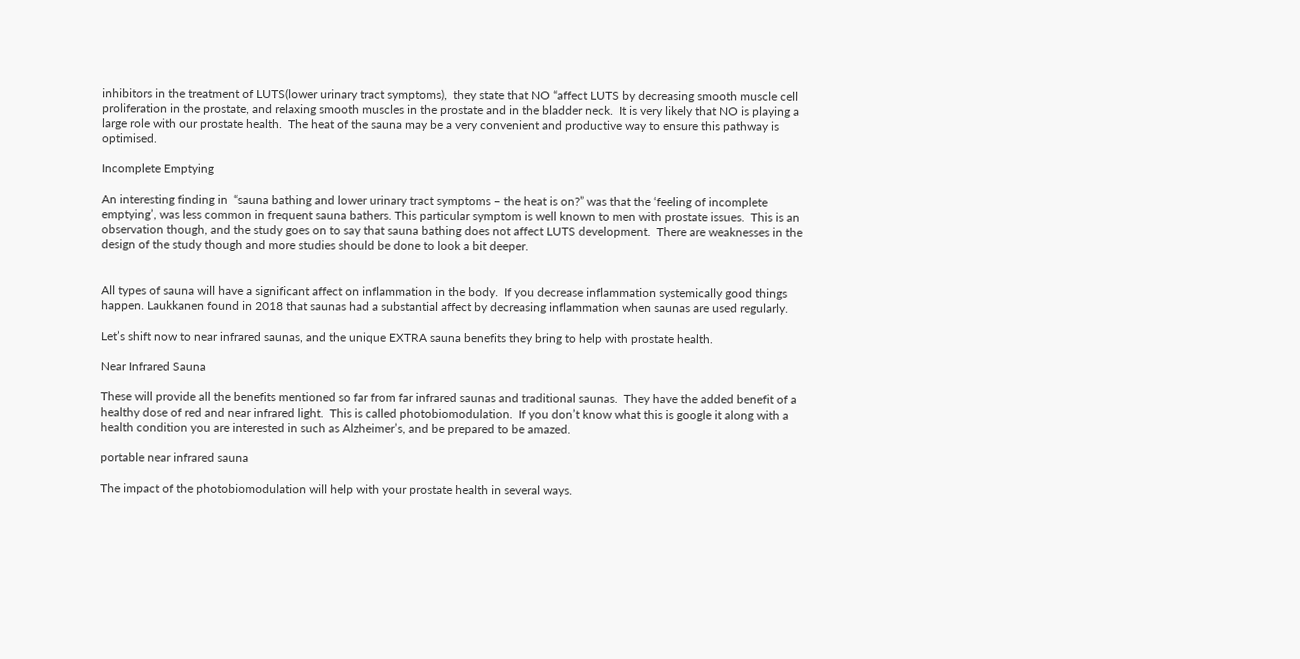inhibitors in the treatment of LUTS(lower urinary tract symptoms),  they state that NO “affect LUTS by decreasing smooth muscle cell proliferation in the prostate, and relaxing smooth muscles in the prostate and in the bladder neck.  It is very likely that NO is playing a large role with our prostate health.  The heat of the sauna may be a very convenient and productive way to ensure this pathway is optimised.

Incomplete Emptying

An interesting finding in  “sauna bathing and lower urinary tract symptoms – the heat is on?” was that the ‘feeling of incomplete emptying’, was less common in frequent sauna bathers. This particular symptom is well known to men with prostate issues.  This is an observation though, and the study goes on to say that sauna bathing does not affect LUTS development.  There are weaknesses in the design of the study though and more studies should be done to look a bit deeper.


All types of sauna will have a significant affect on inflammation in the body.  If you decrease inflammation systemically good things happen. Laukkanen found in 2018 that saunas had a substantial affect by decreasing inflammation when saunas are used regularly.

Let’s shift now to near infrared saunas, and the unique EXTRA sauna benefits they bring to help with prostate health.

Near Infrared Sauna

These will provide all the benefits mentioned so far from far infrared saunas and traditional saunas.  They have the added benefit of a healthy dose of red and near infrared light.  This is called photobiomodulation.  If you don’t know what this is google it along with a health condition you are interested in such as Alzheimer’s, and be prepared to be amazed.

portable near infrared sauna

The impact of the photobiomodulation will help with your prostate health in several ways.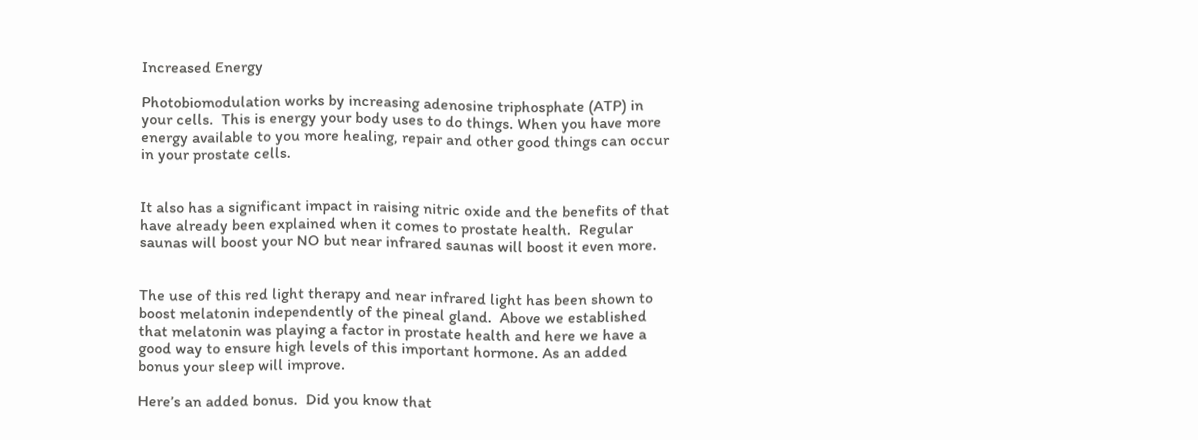Increased Energy

Photobiomodulation works by increasing adenosine triphosphate (ATP) in your cells.  This is energy your body uses to do things. When you have more energy available to you more healing, repair and other good things can occur in your prostate cells.


It also has a significant impact in raising nitric oxide and the benefits of that have already been explained when it comes to prostate health.  Regular saunas will boost your NO but near infrared saunas will boost it even more.


The use of this red light therapy and near infrared light has been shown to boost melatonin independently of the pineal gland.  Above we established that melatonin was playing a factor in prostate health and here we have a good way to ensure high levels of this important hormone. As an added bonus your sleep will improve.

Here’s an added bonus.  Did you know that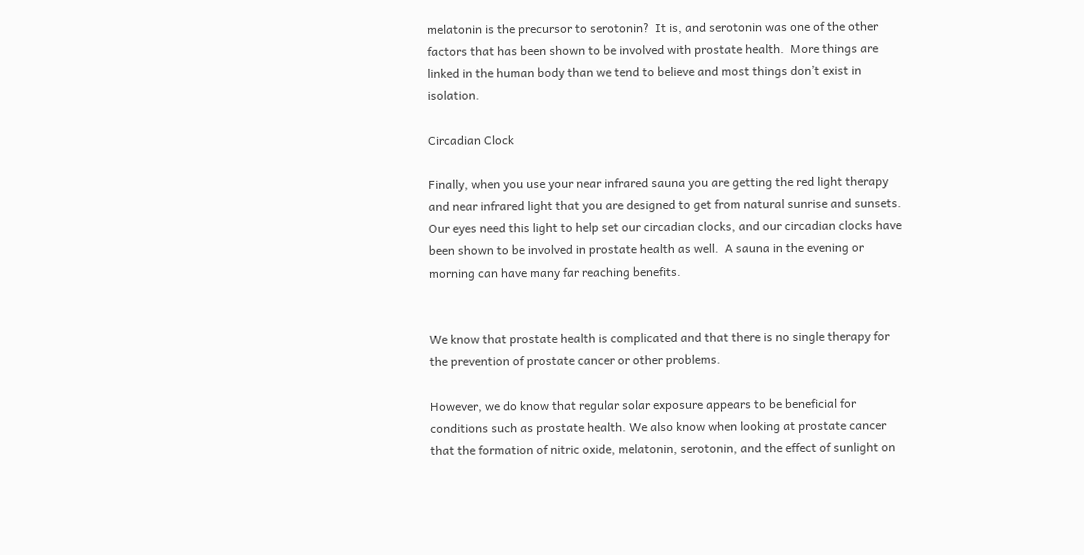melatonin is the precursor to serotonin?  It is, and serotonin was one of the other factors that has been shown to be involved with prostate health.  More things are linked in the human body than we tend to believe and most things don’t exist in isolation.

Circadian Clock

Finally, when you use your near infrared sauna you are getting the red light therapy and near infrared light that you are designed to get from natural sunrise and sunsets.  Our eyes need this light to help set our circadian clocks, and our circadian clocks have been shown to be involved in prostate health as well.  A sauna in the evening or morning can have many far reaching benefits.


We know that prostate health is complicated and that there is no single therapy for the prevention of prostate cancer or other problems.

However, we do know that regular solar exposure appears to be beneficial for conditions such as prostate health. We also know when looking at prostate cancer that the formation of nitric oxide, melatonin, serotonin, and the effect of sunlight on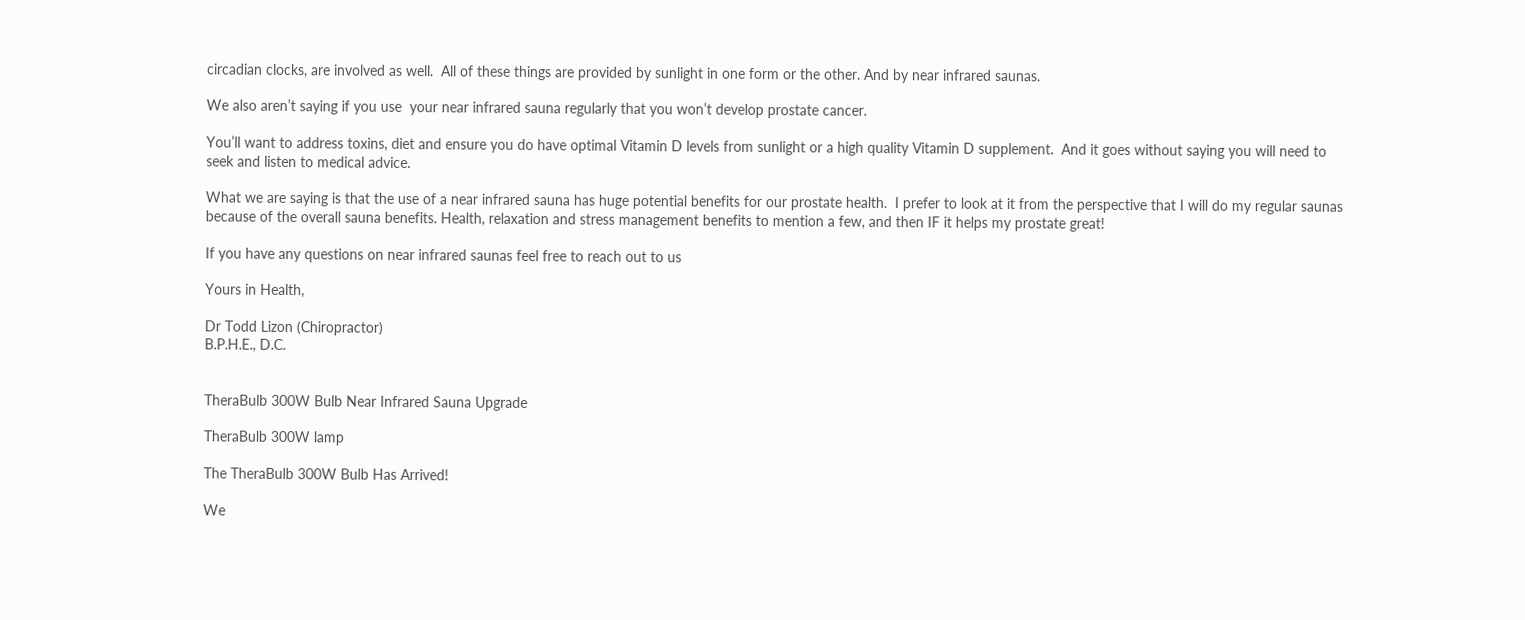circadian clocks, are involved as well.  All of these things are provided by sunlight in one form or the other. And by near infrared saunas.

We also aren’t saying if you use  your near infrared sauna regularly that you won’t develop prostate cancer.

You’ll want to address toxins, diet and ensure you do have optimal Vitamin D levels from sunlight or a high quality Vitamin D supplement.  And it goes without saying you will need to seek and listen to medical advice.

What we are saying is that the use of a near infrared sauna has huge potential benefits for our prostate health.  I prefer to look at it from the perspective that I will do my regular saunas because of the overall sauna benefits. Health, relaxation and stress management benefits to mention a few, and then IF it helps my prostate great!

If you have any questions on near infrared saunas feel free to reach out to us

Yours in Health,

Dr Todd Lizon (Chiropractor)
B.P.H.E., D.C.


TheraBulb 300W Bulb Near Infrared Sauna Upgrade

TheraBulb 300W lamp

The TheraBulb 300W Bulb Has Arrived!

We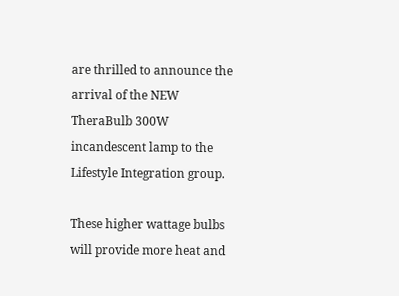are thrilled to announce the arrival of the NEW TheraBulb 300W incandescent lamp to the Lifestyle Integration group.

These higher wattage bulbs will provide more heat and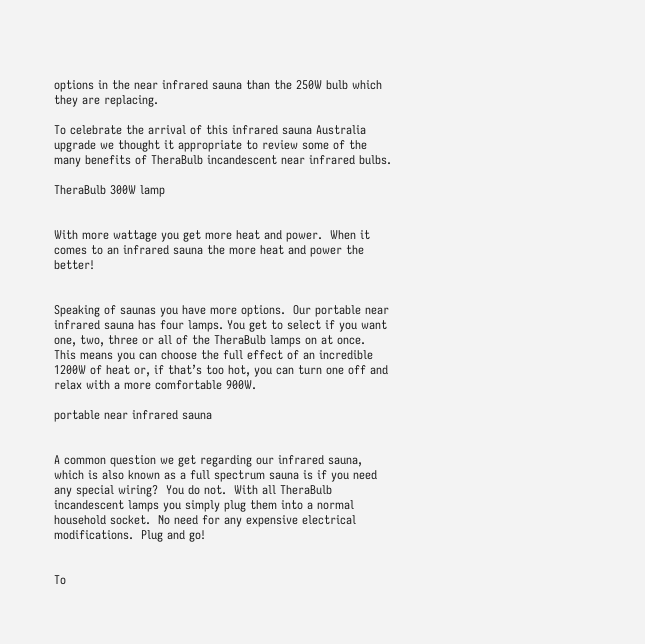options in the near infrared sauna than the 250W bulb which they are replacing.

To celebrate the arrival of this infrared sauna Australia upgrade we thought it appropriate to review some of the many benefits of TheraBulb incandescent near infrared bulbs.

TheraBulb 300W lamp


With more wattage you get more heat and power.  When it comes to an infrared sauna the more heat and power the better!


Speaking of saunas you have more options.  Our portable near infrared sauna has four lamps. You get to select if you want one, two, three or all of the TheraBulb lamps on at once.  This means you can choose the full effect of an incredible 1200W of heat or, if that’s too hot, you can turn one off and relax with a more comfortable 900W.

portable near infrared sauna


A common question we get regarding our infrared sauna, which is also known as a full spectrum sauna is if you need any special wiring?  You do not.  With all TheraBulb incandescent lamps you simply plug them into a normal household socket.  No need for any expensive electrical modifications.  Plug and go!


To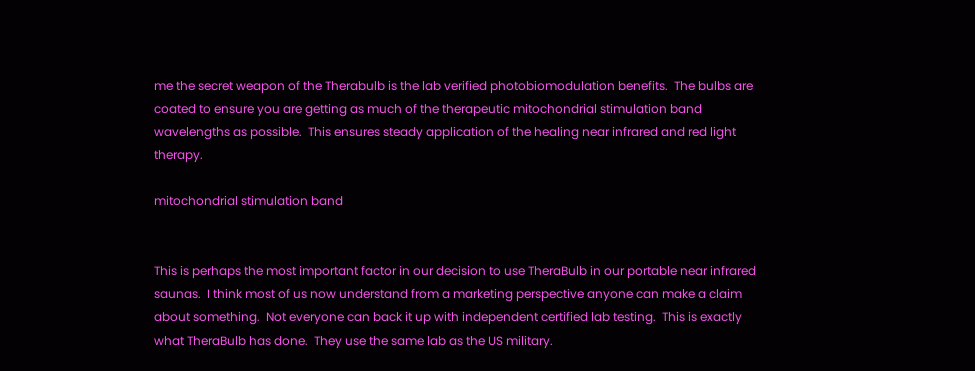me the secret weapon of the Therabulb is the lab verified photobiomodulation benefits.  The bulbs are coated to ensure you are getting as much of the therapeutic mitochondrial stimulation band wavelengths as possible.  This ensures steady application of the healing near infrared and red light therapy.

mitochondrial stimulation band


This is perhaps the most important factor in our decision to use TheraBulb in our portable near infrared saunas.  I think most of us now understand from a marketing perspective anyone can make a claim about something.  Not everyone can back it up with independent certified lab testing.  This is exactly what TheraBulb has done.  They use the same lab as the US military.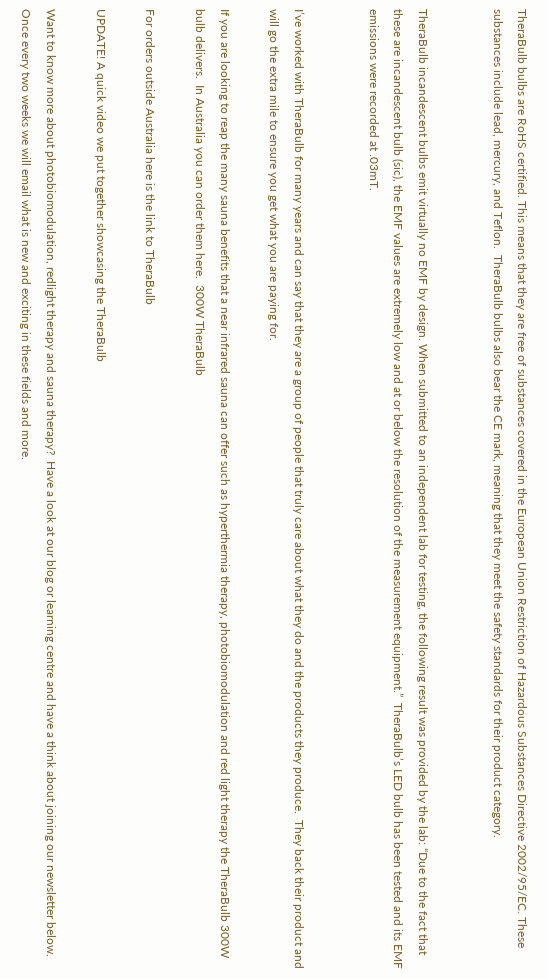TheraBulb bulbs are RoHS certified. This means that they are free of substances covered in the European Union Restriction of Hazardous Substances Directive 2002/95/EC. These substances include lead, mercury, and Teflon.  TheraBulb bulbs also bear the CE mark, meaning that they meet the safety standards for their product category.


TheraBulb incandescent bulbs emit virtually no EMF by design. When submitted to an independent lab for testing, the following result was provided by the lab: “Due to the fact that these are incandescent bulb (sic), the EMF values are extremely low and at or below the resolution of the measurement equipment.”  TheraBulb’s LED bulb has been tested and its EMF emissions were recorded at .03mT.


I’ve worked with TheraBulb for many years and can say that they are a group of people that truly care about what they do and the products they produce.  They back their product and will go the extra mile to ensure you get what you are paying for.

If you are looking to reap the many sauna benefits that a near infrared sauna can offer such as hyperthermia therapy, photobiomodulation and red light therapy the TheraBulb 300W bulb delivers.  In Australia you can order them here.  300W TheraBulb

For orders outside Australia here is the link to TheraBulb

UPDATE! A quick video we put together showcasing the TheraBulb

Want to know more about photobiomodulation, redlight therapy and sauna therapy?  Have a look at our blog or learning centre and have a think about joining our newsletter below.  Once every two weeks we will email what is new and exciting in these fields and more.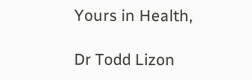Yours in Health,

Dr Todd Lizon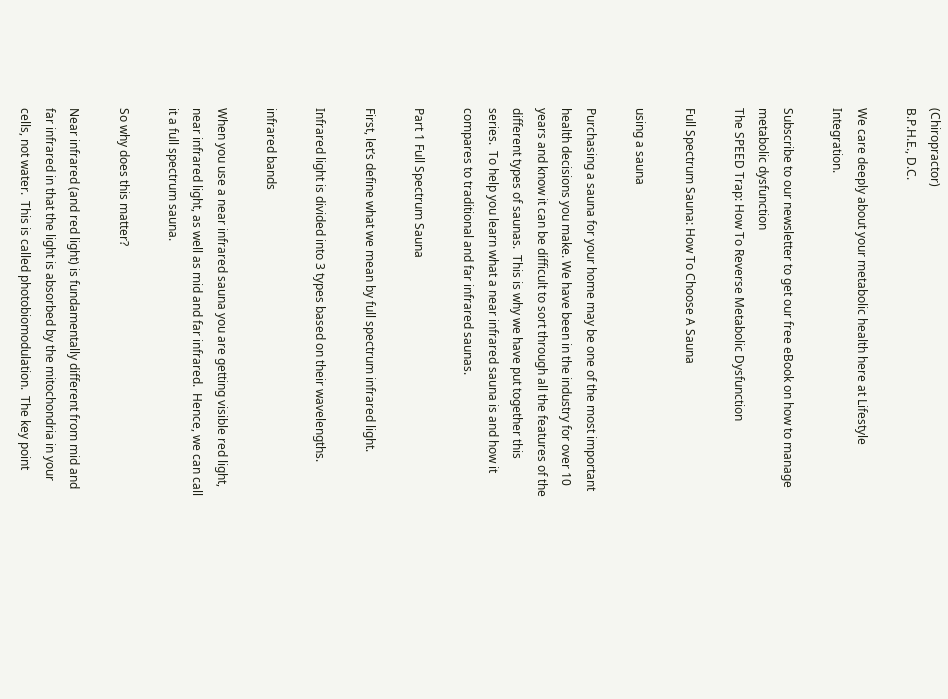(Chiropractor)
B.P.H.E., D.C.

We care deeply about your metabolic health here at Lifestyle Integration.

Subscribe to our newsletter to get our free eBook on how to manage metabolic dysfunction
The SPEED Trap: How To Reverse Metabolic Dysfunction

Full Spectrum Sauna: How To Choose A Sauna

using a sauna

Purchasing a sauna for your home may be one of the most important health decisions you make. We have been in the industry for over 10 years and know it can be difficult to sort through all the features of the different types of saunas.  This is why we have put together this series.  To help you learn what a near infrared sauna is and how it compares to traditional and far infrared saunas.

Part 1 Full Spectrum Sauna

First, let’s define what we mean by full spectrum infrared light.

Infrared light is divided into 3 types based on their wavelengths.

infrared bands

When you use a near infrared sauna you are getting visible red light, near infrared light, as well as mid and far infrared.  Hence, we can call it a full spectrum sauna.

So why does this matter?

Near infrared (and red light) is fundamentally different from mid and far infrared in that the light is absorbed by the mitochondria in your cells, not water.  This is called photobiomodulation.  The key point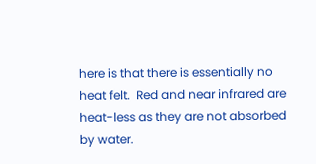here is that there is essentially no heat felt.  Red and near infrared are heat-less as they are not absorbed by water.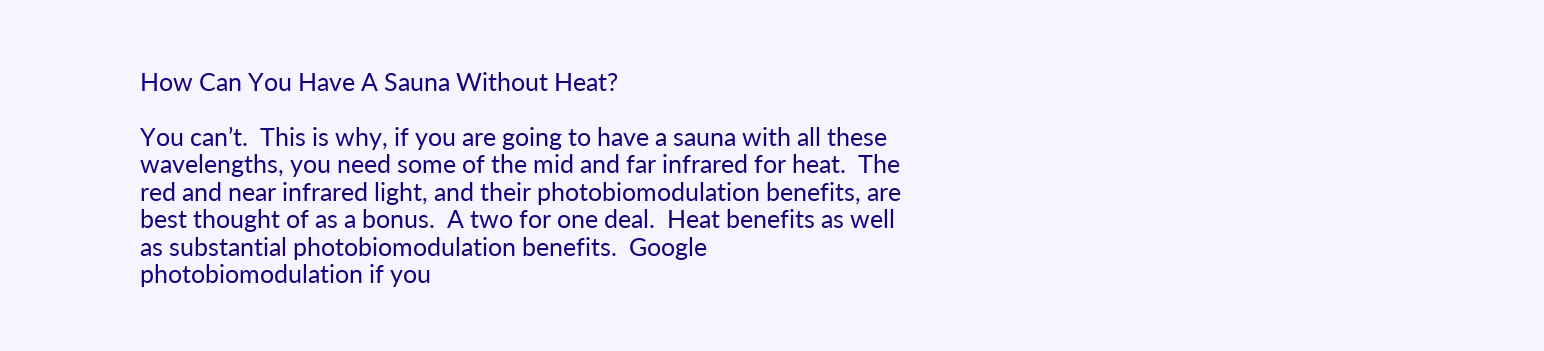How Can You Have A Sauna Without Heat?

You can’t.  This is why, if you are going to have a sauna with all these wavelengths, you need some of the mid and far infrared for heat.  The red and near infrared light, and their photobiomodulation benefits, are best thought of as a bonus.  A two for one deal.  Heat benefits as well as substantial photobiomodulation benefits.  Google photobiomodulation if you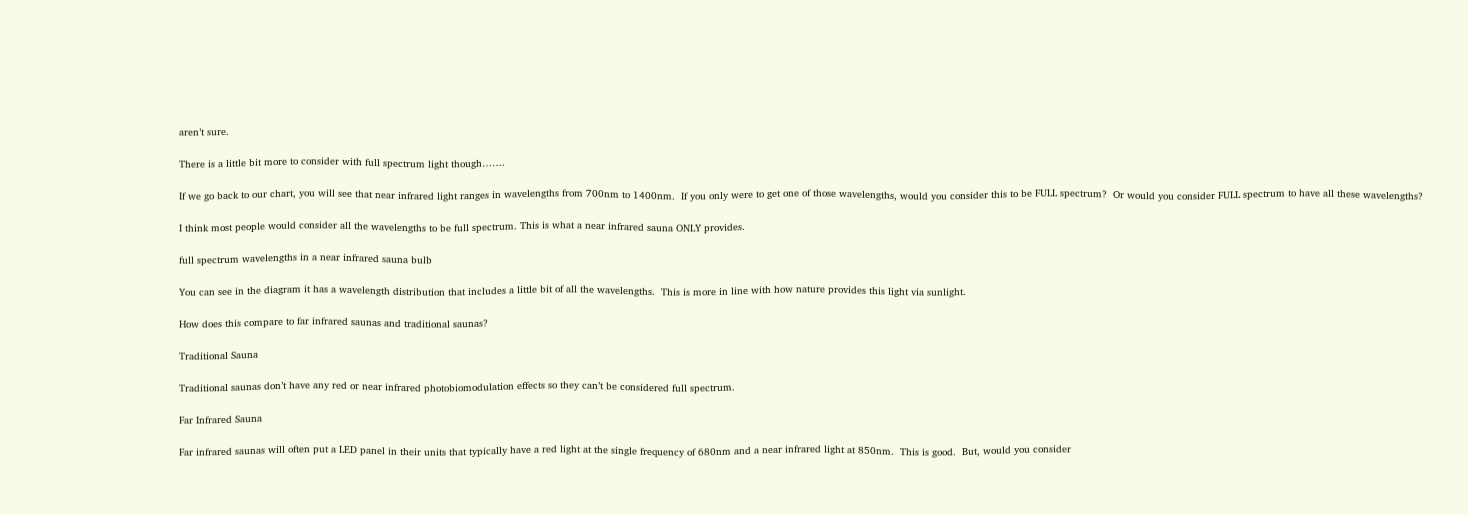aren’t sure.

There is a little bit more to consider with full spectrum light though…….

If we go back to our chart, you will see that near infrared light ranges in wavelengths from 700nm to 1400nm.  If you only were to get one of those wavelengths, would you consider this to be FULL spectrum?  Or would you consider FULL spectrum to have all these wavelengths?

I think most people would consider all the wavelengths to be full spectrum. This is what a near infrared sauna ONLY provides.

full spectrum wavelengths in a near infrared sauna bulb

You can see in the diagram it has a wavelength distribution that includes a little bit of all the wavelengths.  This is more in line with how nature provides this light via sunlight.

How does this compare to far infrared saunas and traditional saunas?

Traditional Sauna

Traditional saunas don’t have any red or near infrared photobiomodulation effects so they can’t be considered full spectrum.

Far Infrared Sauna

Far infrared saunas will often put a LED panel in their units that typically have a red light at the single frequency of 680nm and a near infrared light at 850nm.  This is good.  But, would you consider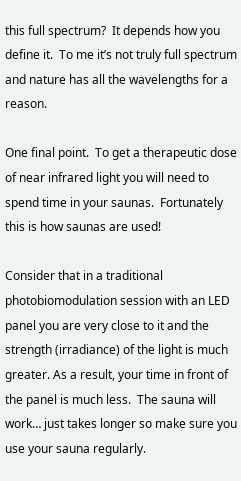this full spectrum?  It depends how you define it.  To me it’s not truly full spectrum and nature has all the wavelengths for a reason.

One final point.  To get a therapeutic dose of near infrared light you will need to spend time in your saunas.  Fortunately this is how saunas are used!

Consider that in a traditional photobiomodulation session with an LED panel you are very close to it and the strength (irradiance) of the light is much greater. As a result, your time in front of the panel is much less.  The sauna will work… just takes longer so make sure you use your sauna regularly.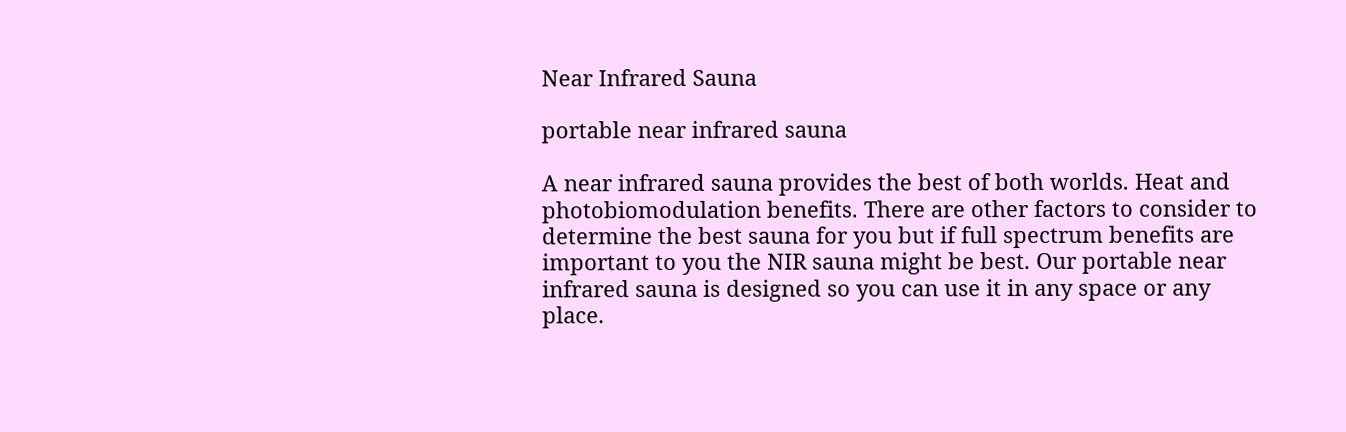Near Infrared Sauna

portable near infrared sauna

A near infrared sauna provides the best of both worlds. Heat and photobiomodulation benefits. There are other factors to consider to determine the best sauna for you but if full spectrum benefits are important to you the NIR sauna might be best. Our portable near infrared sauna is designed so you can use it in any space or any place.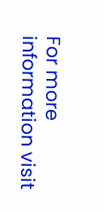For more information visit